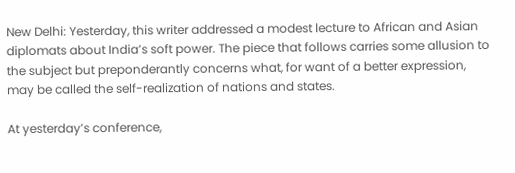New Delhi: Yesterday, this writer addressed a modest lecture to African and Asian diplomats about India’s soft power. The piece that follows carries some allusion to the subject but preponderantly concerns what, for want of a better expression, may be called the self-realization of nations and states.

At yesterday’s conference,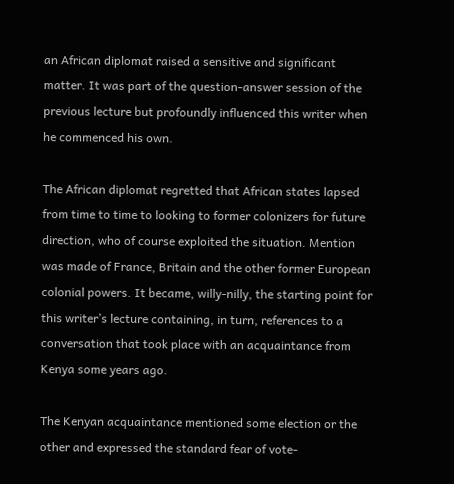an African diplomat raised a sensitive and significant matter. It was part of the question-answer session of the previous lecture but profoundly influenced this writer when he commenced his own.

The African diplomat regretted that African states lapsed from time to time to looking to former colonizers for future direction, who of course exploited the situation. Mention was made of France, Britain and the other former European colonial powers. It became, willy-nilly, the starting point for this writer’s lecture containing, in turn, references to a conversation that took place with an acquaintance from Kenya some years ago.

The Kenyan acquaintance mentioned some election or the other and expressed the standard fear of vote-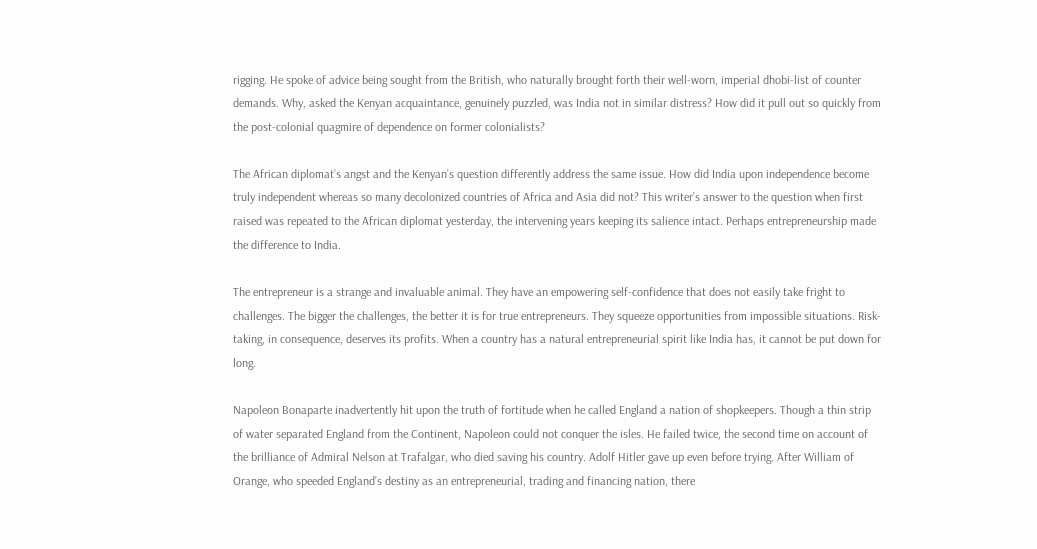rigging. He spoke of advice being sought from the British, who naturally brought forth their well-worn, imperial dhobi-list of counter demands. Why, asked the Kenyan acquaintance, genuinely puzzled, was India not in similar distress? How did it pull out so quickly from the post-colonial quagmire of dependence on former colonialists?

The African diplomat’s angst and the Kenyan’s question differently address the same issue. How did India upon independence become truly independent whereas so many decolonized countries of Africa and Asia did not? This writer’s answer to the question when first raised was repeated to the African diplomat yesterday, the intervening years keeping its salience intact. Perhaps entrepreneurship made the difference to India.

The entrepreneur is a strange and invaluable animal. They have an empowering self-confidence that does not easily take fright to challenges. The bigger the challenges, the better it is for true entrepreneurs. They squeeze opportunities from impossible situations. Risk-taking, in consequence, deserves its profits. When a country has a natural entrepreneurial spirit like India has, it cannot be put down for long.

Napoleon Bonaparte inadvertently hit upon the truth of fortitude when he called England a nation of shopkeepers. Though a thin strip of water separated England from the Continent, Napoleon could not conquer the isles. He failed twice, the second time on account of the brilliance of Admiral Nelson at Trafalgar, who died saving his country. Adolf Hitler gave up even before trying. After William of Orange, who speeded England’s destiny as an entrepreneurial, trading and financing nation, there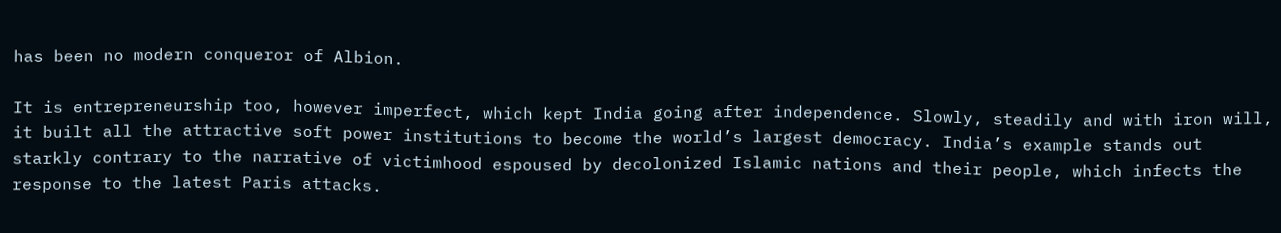has been no modern conqueror of Albion.

It is entrepreneurship too, however imperfect, which kept India going after independence. Slowly, steadily and with iron will, it built all the attractive soft power institutions to become the world’s largest democracy. India’s example stands out starkly contrary to the narrative of victimhood espoused by decolonized Islamic nations and their people, which infects the response to the latest Paris attacks.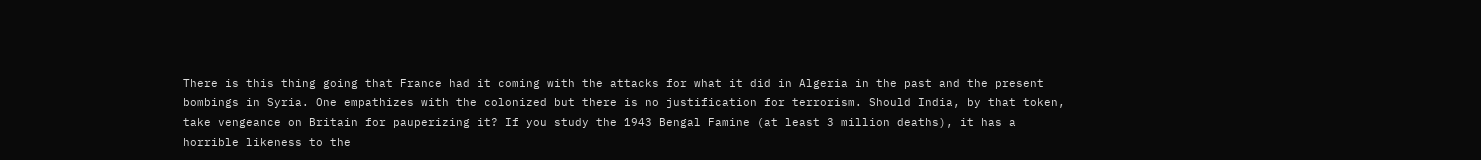There is this thing going that France had it coming with the attacks for what it did in Algeria in the past and the present bombings in Syria. One empathizes with the colonized but there is no justification for terrorism. Should India, by that token, take vengeance on Britain for pauperizing it? If you study the 1943 Bengal Famine (at least 3 million deaths), it has a horrible likeness to the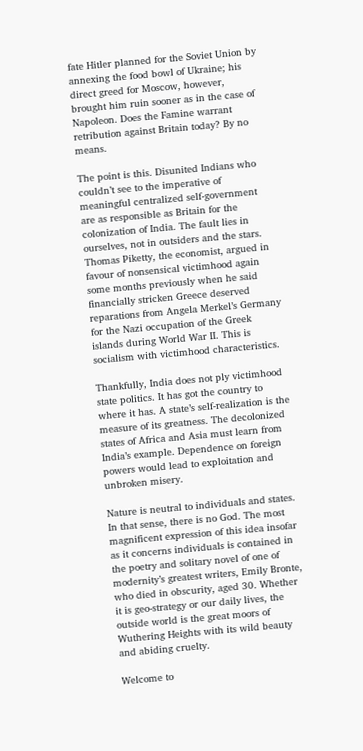fate Hitler planned for the Soviet Union by annexing the food bowl of Ukraine; his direct greed for Moscow, however, brought him ruin sooner as in the case of Napoleon. Does the Famine warrant retribution against Britain today? By no means.

The point is this. Disunited Indians who couldn’t see to the imperative of meaningful centralized self-government are as responsible as Britain for the colonization of India. The fault lies in ourselves, not in outsiders and the stars. Thomas Piketty, the economist, argued in favour of nonsensical victimhood again some months previously when he said financially stricken Greece deserved reparations from Angela Merkel’s Germany for the Nazi occupation of the Greek islands during World War II. This is socialism with victimhood characteristics.

Thankfully, India does not ply victimhood state politics. It has got the country to where it has. A state’s self-realization is the measure of its greatness. The decolonized states of Africa and Asia must learn from India’s example. Dependence on foreign powers would lead to exploitation and unbroken misery.

Nature is neutral to individuals and states. In that sense, there is no God. The most magnificent expression of this idea insofar as it concerns individuals is contained in the poetry and solitary novel of one of modernity’s greatest writers, Emily Bronte, who died in obscurity, aged 30. Whether it is geo-strategy or our daily lives, the outside world is the great moors of Wuthering Heights with its wild beauty and abiding cruelty.

Welcome to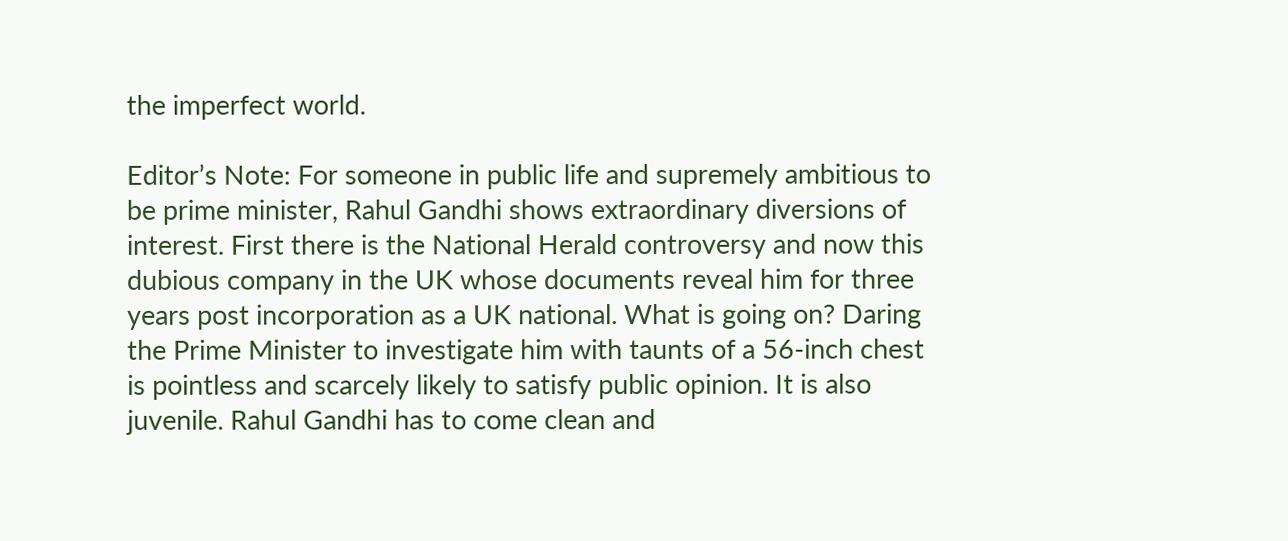the imperfect world.

Editor’s Note: For someone in public life and supremely ambitious to be prime minister, Rahul Gandhi shows extraordinary diversions of interest. First there is the National Herald controversy and now this dubious company in the UK whose documents reveal him for three years post incorporation as a UK national. What is going on? Daring the Prime Minister to investigate him with taunts of a 56-inch chest is pointless and scarcely likely to satisfy public opinion. It is also juvenile. Rahul Gandhi has to come clean and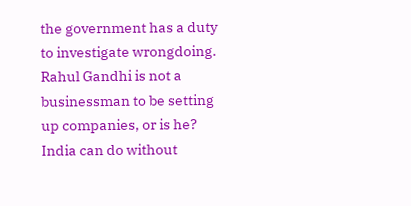the government has a duty to investigate wrongdoing. Rahul Gandhi is not a businessman to be setting up companies, or is he? India can do without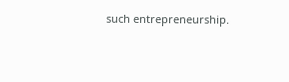such entrepreneurship.